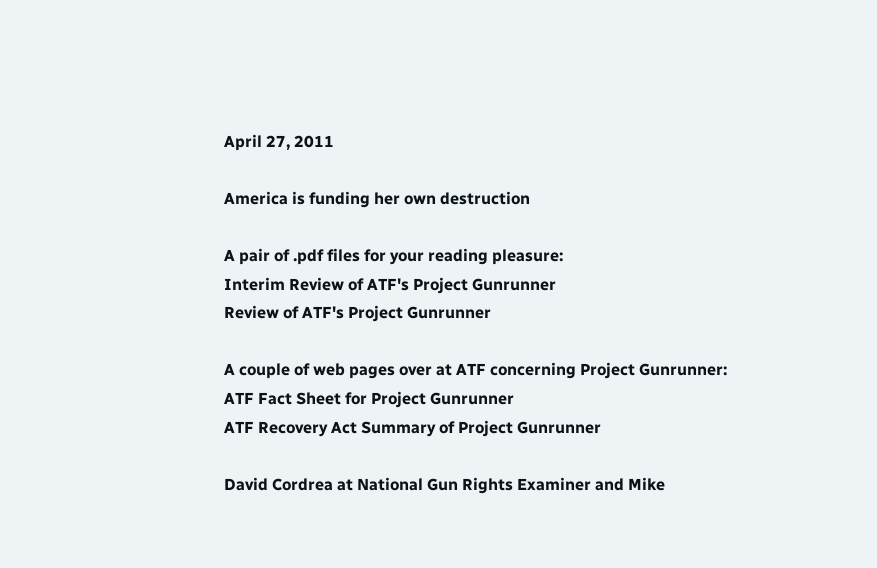April 27, 2011

America is funding her own destruction

A pair of .pdf files for your reading pleasure:
Interim Review of ATF's Project Gunrunner
Review of ATF's Project Gunrunner

A couple of web pages over at ATF concerning Project Gunrunner:
ATF Fact Sheet for Project Gunrunner
ATF Recovery Act Summary of Project Gunrunner

David Cordrea at National Gun Rights Examiner and Mike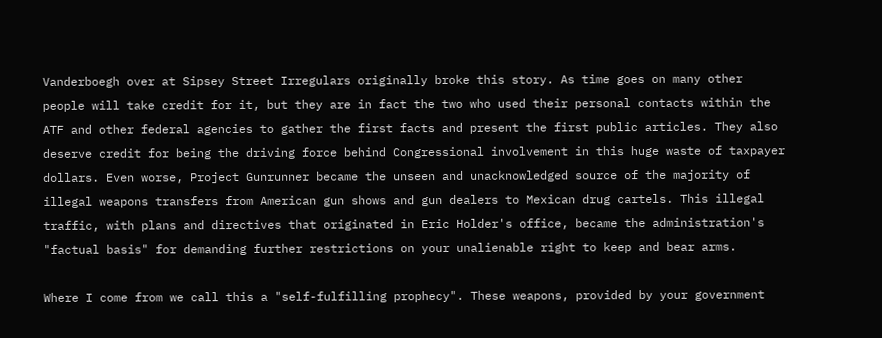Vanderboegh over at Sipsey Street Irregulars originally broke this story. As time goes on many other people will take credit for it, but they are in fact the two who used their personal contacts within the ATF and other federal agencies to gather the first facts and present the first public articles. They also deserve credit for being the driving force behind Congressional involvement in this huge waste of taxpayer dollars. Even worse, Project Gunrunner became the unseen and unacknowledged source of the majority of illegal weapons transfers from American gun shows and gun dealers to Mexican drug cartels. This illegal traffic, with plans and directives that originated in Eric Holder's office, became the administration's "factual basis" for demanding further restrictions on your unalienable right to keep and bear arms.

Where I come from we call this a "self-fulfilling prophecy". These weapons, provided by your government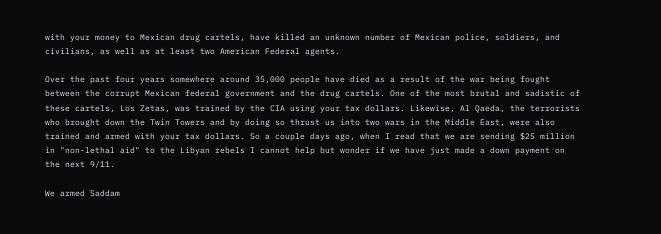with your money to Mexican drug cartels, have killed an unknown number of Mexican police, soldiers, and civilians, as well as at least two American Federal agents.

Over the past four years somewhere around 35,000 people have died as a result of the war being fought between the corrupt Mexican federal government and the drug cartels. One of the most brutal and sadistic of these cartels, Los Zetas, was trained by the CIA using your tax dollars. Likewise, Al Qaeda, the terrorists who brought down the Twin Towers and by doing so thrust us into two wars in the Middle East, were also trained and armed with your tax dollars. So a couple days ago, when I read that we are sending $25 million in "non-lethal aid" to the Libyan rebels I cannot help but wonder if we have just made a down payment on the next 9/11.

We armed Saddam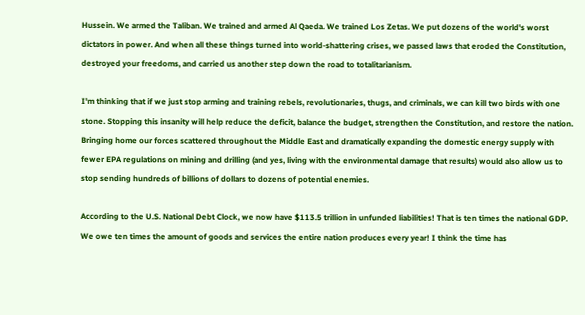Hussein. We armed the Taliban. We trained and armed Al Qaeda. We trained Los Zetas. We put dozens of the world's worst dictators in power. And when all these things turned into world-shattering crises, we passed laws that eroded the Constitution, destroyed your freedoms, and carried us another step down the road to totalitarianism.

I'm thinking that if we just stop arming and training rebels, revolutionaries, thugs, and criminals, we can kill two birds with one stone. Stopping this insanity will help reduce the deficit, balance the budget, strengthen the Constitution, and restore the nation. Bringing home our forces scattered throughout the Middle East and dramatically expanding the domestic energy supply with fewer EPA regulations on mining and drilling (and yes, living with the environmental damage that results) would also allow us to stop sending hundreds of billions of dollars to dozens of potential enemies.

According to the U.S. National Debt Clock, we now have $113.5 trillion in unfunded liabilities! That is ten times the national GDP. We owe ten times the amount of goods and services the entire nation produces every year! I think the time has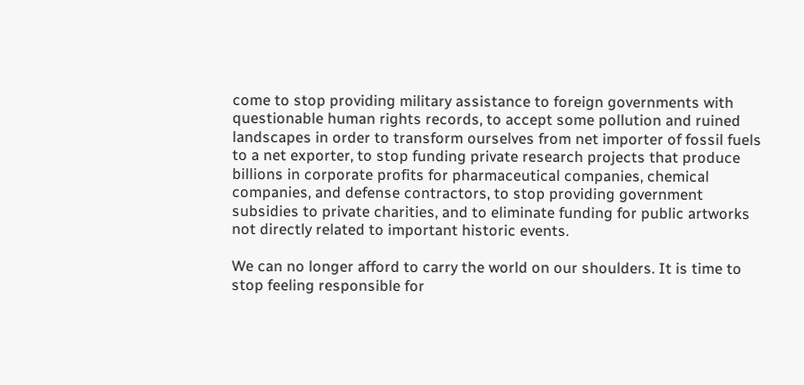come to stop providing military assistance to foreign governments with questionable human rights records, to accept some pollution and ruined landscapes in order to transform ourselves from net importer of fossil fuels to a net exporter, to stop funding private research projects that produce billions in corporate profits for pharmaceutical companies, chemical companies, and defense contractors, to stop providing government subsidies to private charities, and to eliminate funding for public artworks not directly related to important historic events.

We can no longer afford to carry the world on our shoulders. It is time to stop feeling responsible for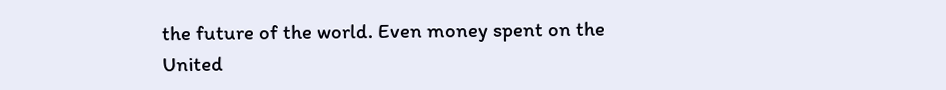the future of the world. Even money spent on the United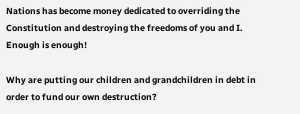Nations has become money dedicated to overriding the Constitution and destroying the freedoms of you and I. Enough is enough!

Why are putting our children and grandchildren in debt in order to fund our own destruction?